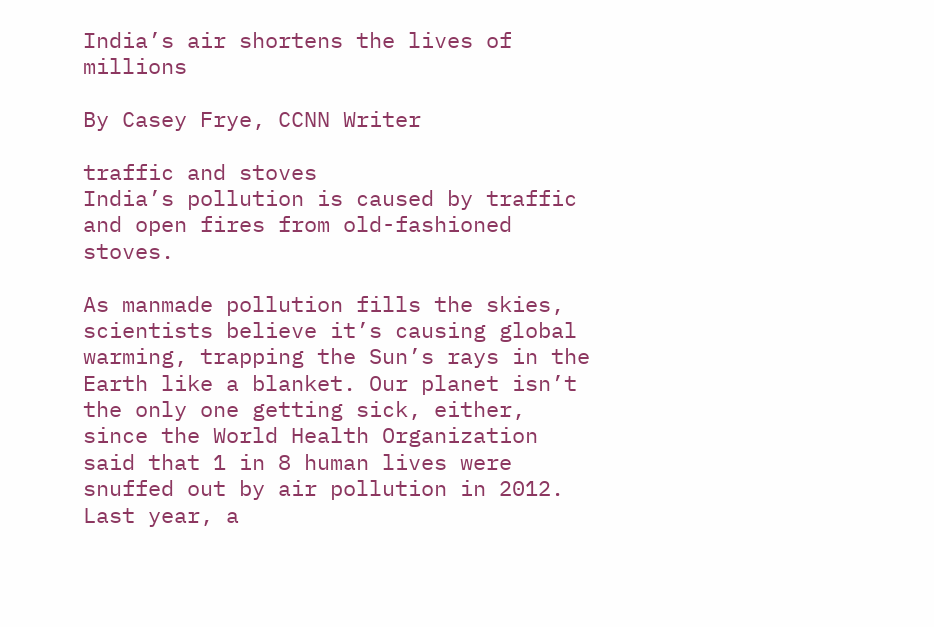India’s air shortens the lives of millions

By Casey Frye, CCNN Writer

traffic and stoves
India’s pollution is caused by traffic and open fires from old-fashioned stoves.

As manmade pollution fills the skies, scientists believe it’s causing global warming, trapping the Sun’s rays in the Earth like a blanket. Our planet isn’t the only one getting sick, either, since the World Health Organization said that 1 in 8 human lives were snuffed out by air pollution in 2012. Last year, a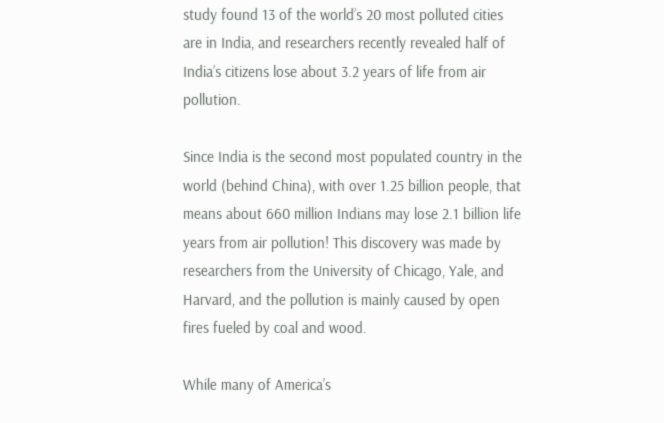study found 13 of the world’s 20 most polluted cities are in India, and researchers recently revealed half of India’s citizens lose about 3.2 years of life from air pollution.

Since India is the second most populated country in the world (behind China), with over 1.25 billion people, that means about 660 million Indians may lose 2.1 billion life years from air pollution! This discovery was made by researchers from the University of Chicago, Yale, and Harvard, and the pollution is mainly caused by open fires fueled by coal and wood.

While many of America’s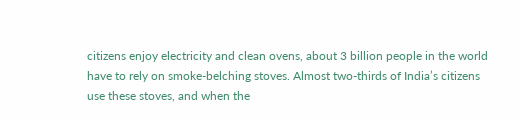citizens enjoy electricity and clean ovens, about 3 billion people in the world have to rely on smoke-belching stoves. Almost two-thirds of India’s citizens use these stoves, and when the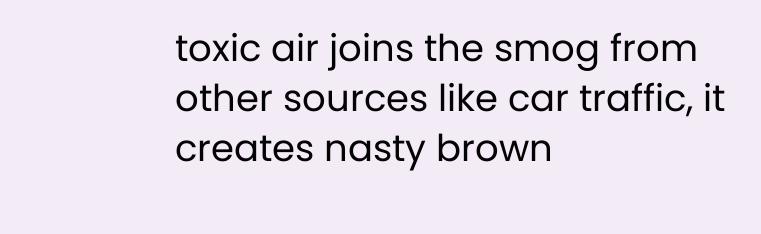toxic air joins the smog from other sources like car traffic, it creates nasty brown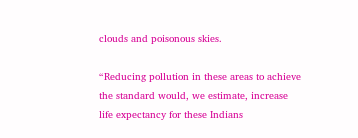clouds and poisonous skies.

“Reducing pollution in these areas to achieve the standard would, we estimate, increase life expectancy for these Indians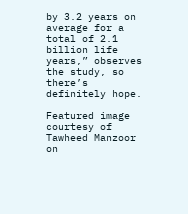by 3.2 years on average for a total of 2.1 billion life years,” observes the study, so there’s definitely hope.

Featured image courtesy of Tawheed Manzoor on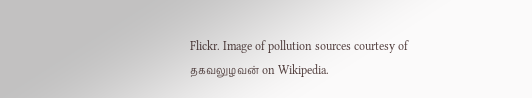Flickr. Image of pollution sources courtesy of தகவலுழவன் on Wikipedia.